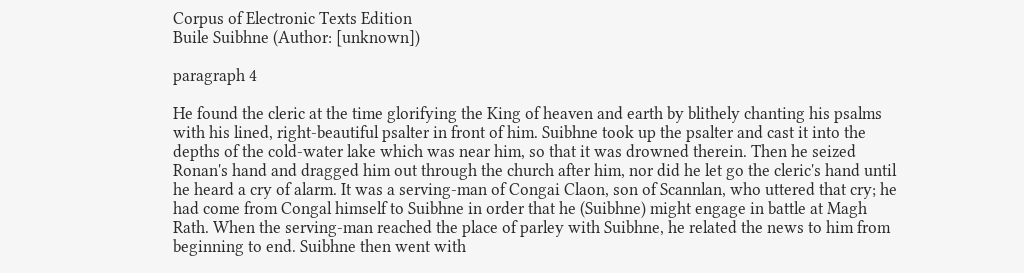Corpus of Electronic Texts Edition
Buile Suibhne (Author: [unknown])

paragraph 4

He found the cleric at the time glorifying the King of heaven and earth by blithely chanting his psalms with his lined, right-beautiful psalter in front of him. Suibhne took up the psalter and cast it into the depths of the cold-water lake which was near him, so that it was drowned therein. Then he seized Ronan's hand and dragged him out through the church after him, nor did he let go the cleric's hand until he heard a cry of alarm. It was a serving-man of Congai Claon, son of Scannlan, who uttered that cry; he had come from Congal himself to Suibhne in order that he (Suibhne) might engage in battle at Magh Rath. When the serving-man reached the place of parley with Suibhne, he related the news to him from beginning to end. Suibhne then went with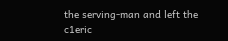the serving-man and left the c1eric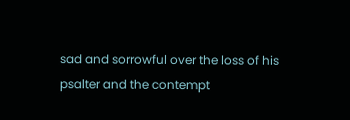sad and sorrowful over the loss of his psalter and the contempt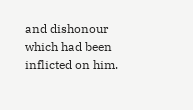and dishonour which had been inflicted on him.